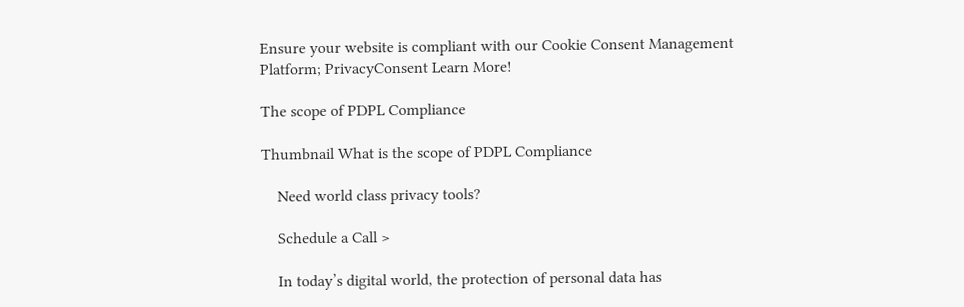Ensure your website is compliant with our Cookie Consent Management Platform; PrivacyConsent Learn More!

The scope of PDPL Compliance

Thumbnail What is the scope of PDPL Compliance

    Need world class privacy tools?

    Schedule a Call >

    In today’s digital world, the protection of personal data has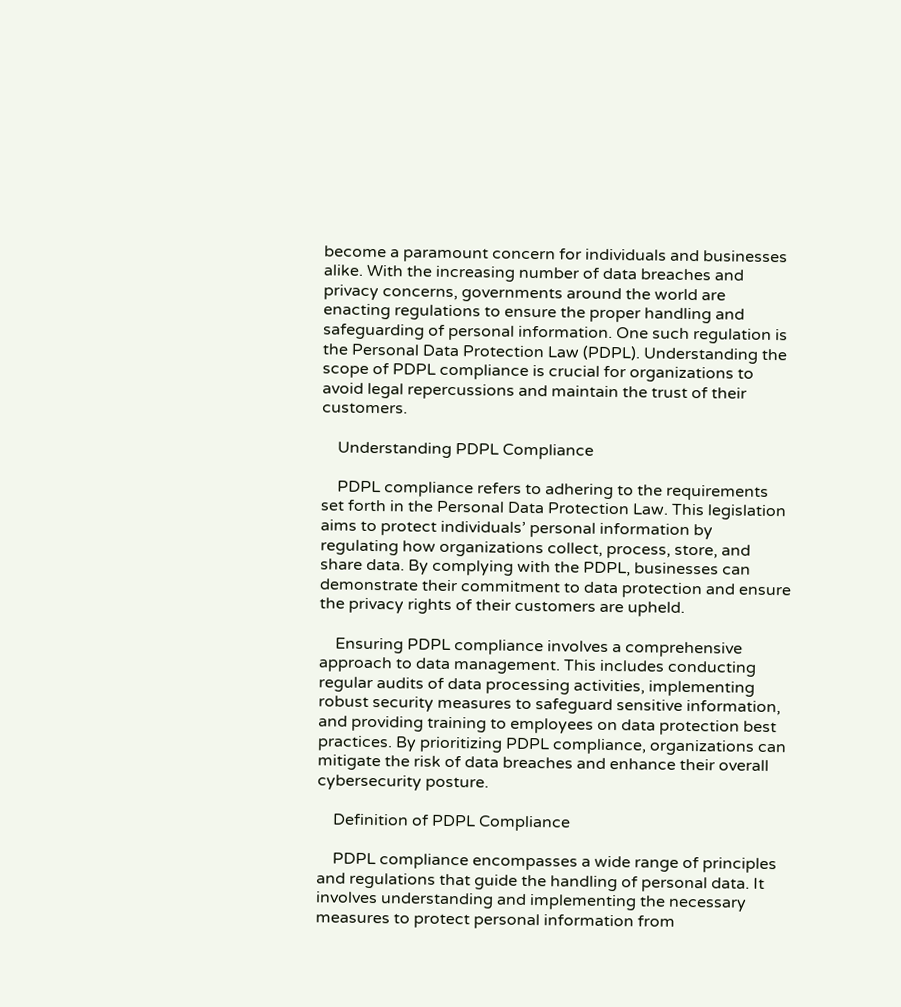become a paramount concern for individuals and businesses alike. With the increasing number of data breaches and privacy concerns, governments around the world are enacting regulations to ensure the proper handling and safeguarding of personal information. One such regulation is the Personal Data Protection Law (PDPL). Understanding the scope of PDPL compliance is crucial for organizations to avoid legal repercussions and maintain the trust of their customers.

    Understanding PDPL Compliance

    PDPL compliance refers to adhering to the requirements set forth in the Personal Data Protection Law. This legislation aims to protect individuals’ personal information by regulating how organizations collect, process, store, and share data. By complying with the PDPL, businesses can demonstrate their commitment to data protection and ensure the privacy rights of their customers are upheld.

    Ensuring PDPL compliance involves a comprehensive approach to data management. This includes conducting regular audits of data processing activities, implementing robust security measures to safeguard sensitive information, and providing training to employees on data protection best practices. By prioritizing PDPL compliance, organizations can mitigate the risk of data breaches and enhance their overall cybersecurity posture.

    Definition of PDPL Compliance

    PDPL compliance encompasses a wide range of principles and regulations that guide the handling of personal data. It involves understanding and implementing the necessary measures to protect personal information from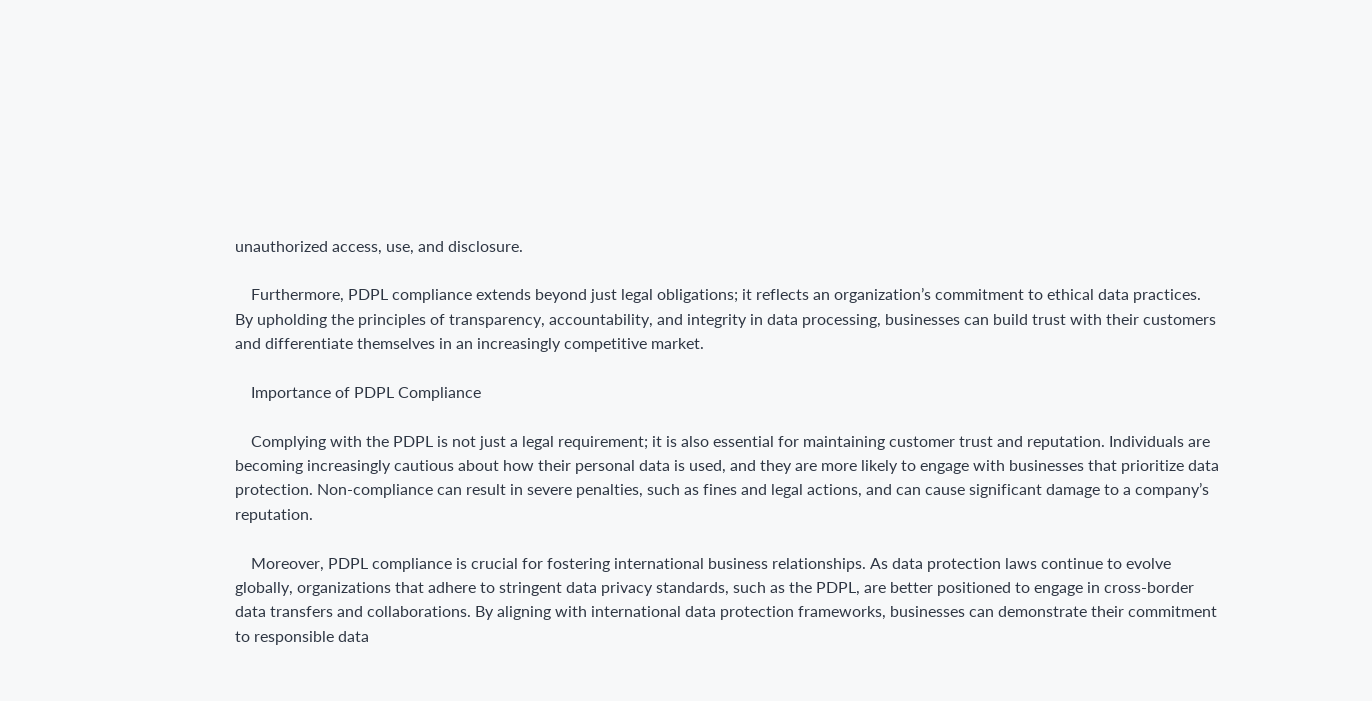unauthorized access, use, and disclosure.

    Furthermore, PDPL compliance extends beyond just legal obligations; it reflects an organization’s commitment to ethical data practices. By upholding the principles of transparency, accountability, and integrity in data processing, businesses can build trust with their customers and differentiate themselves in an increasingly competitive market.

    Importance of PDPL Compliance

    Complying with the PDPL is not just a legal requirement; it is also essential for maintaining customer trust and reputation. Individuals are becoming increasingly cautious about how their personal data is used, and they are more likely to engage with businesses that prioritize data protection. Non-compliance can result in severe penalties, such as fines and legal actions, and can cause significant damage to a company’s reputation.

    Moreover, PDPL compliance is crucial for fostering international business relationships. As data protection laws continue to evolve globally, organizations that adhere to stringent data privacy standards, such as the PDPL, are better positioned to engage in cross-border data transfers and collaborations. By aligning with international data protection frameworks, businesses can demonstrate their commitment to responsible data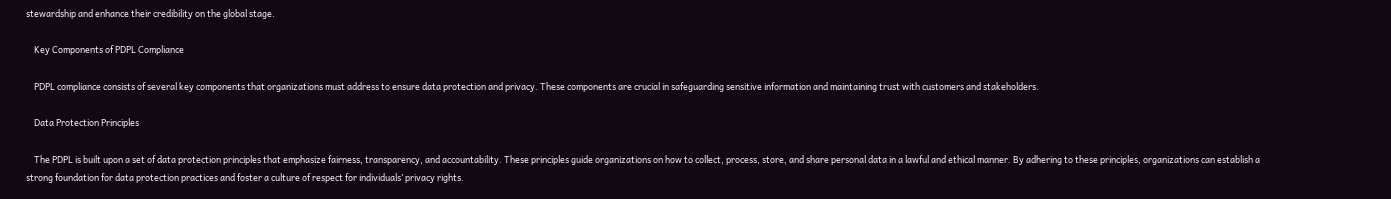stewardship and enhance their credibility on the global stage.

    Key Components of PDPL Compliance

    PDPL compliance consists of several key components that organizations must address to ensure data protection and privacy. These components are crucial in safeguarding sensitive information and maintaining trust with customers and stakeholders.

    Data Protection Principles

    The PDPL is built upon a set of data protection principles that emphasize fairness, transparency, and accountability. These principles guide organizations on how to collect, process, store, and share personal data in a lawful and ethical manner. By adhering to these principles, organizations can establish a strong foundation for data protection practices and foster a culture of respect for individuals’ privacy rights.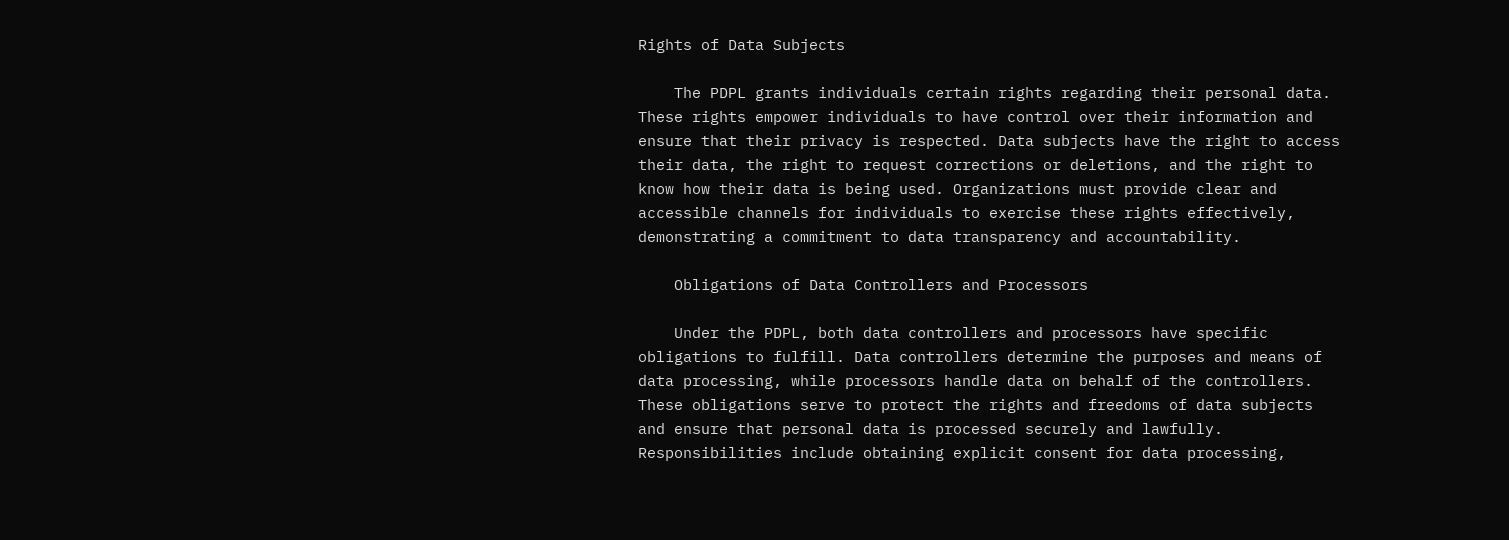Rights of Data Subjects

    The PDPL grants individuals certain rights regarding their personal data. These rights empower individuals to have control over their information and ensure that their privacy is respected. Data subjects have the right to access their data, the right to request corrections or deletions, and the right to know how their data is being used. Organizations must provide clear and accessible channels for individuals to exercise these rights effectively, demonstrating a commitment to data transparency and accountability.

    Obligations of Data Controllers and Processors

    Under the PDPL, both data controllers and processors have specific obligations to fulfill. Data controllers determine the purposes and means of data processing, while processors handle data on behalf of the controllers. These obligations serve to protect the rights and freedoms of data subjects and ensure that personal data is processed securely and lawfully. Responsibilities include obtaining explicit consent for data processing,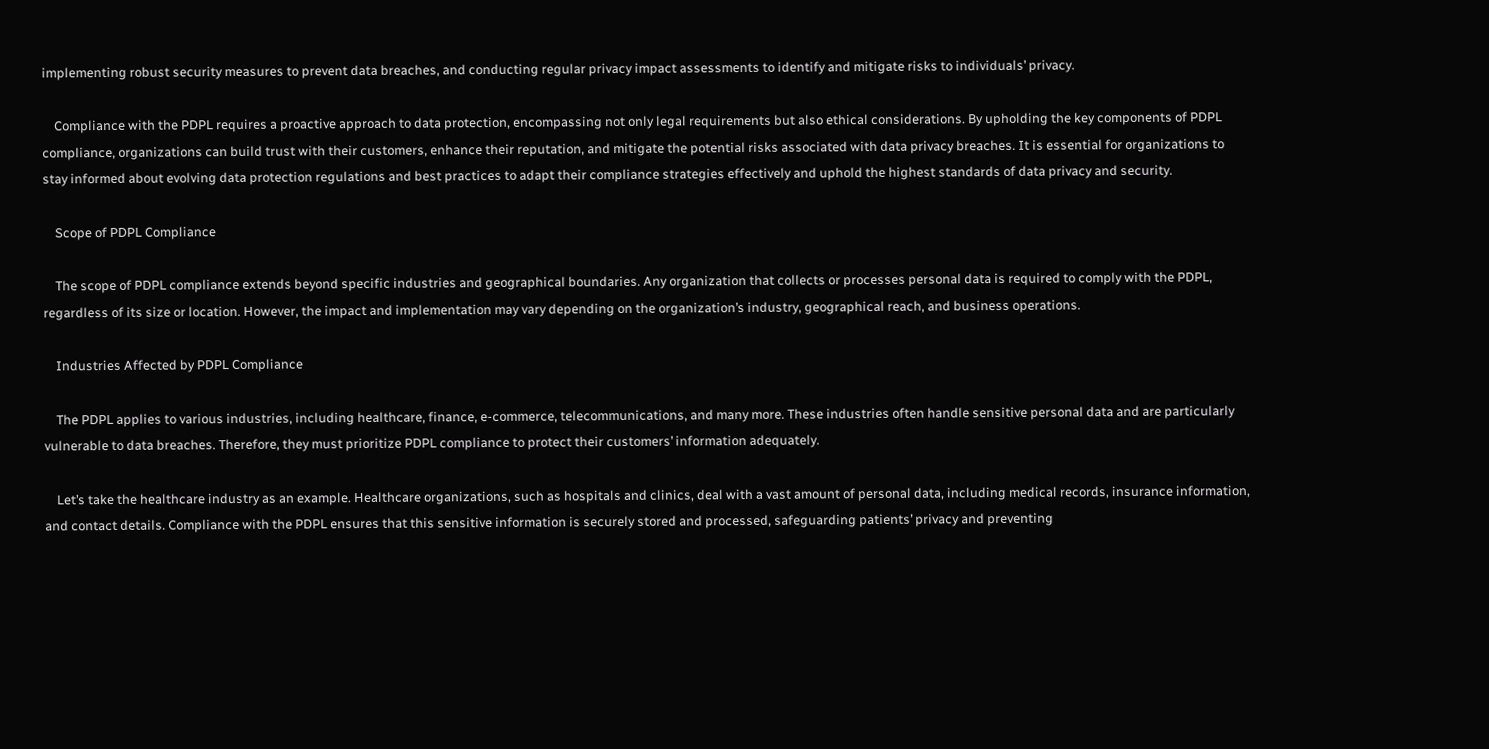implementing robust security measures to prevent data breaches, and conducting regular privacy impact assessments to identify and mitigate risks to individuals’ privacy.

    Compliance with the PDPL requires a proactive approach to data protection, encompassing not only legal requirements but also ethical considerations. By upholding the key components of PDPL compliance, organizations can build trust with their customers, enhance their reputation, and mitigate the potential risks associated with data privacy breaches. It is essential for organizations to stay informed about evolving data protection regulations and best practices to adapt their compliance strategies effectively and uphold the highest standards of data privacy and security.

    Scope of PDPL Compliance

    The scope of PDPL compliance extends beyond specific industries and geographical boundaries. Any organization that collects or processes personal data is required to comply with the PDPL, regardless of its size or location. However, the impact and implementation may vary depending on the organization’s industry, geographical reach, and business operations.

    Industries Affected by PDPL Compliance

    The PDPL applies to various industries, including healthcare, finance, e-commerce, telecommunications, and many more. These industries often handle sensitive personal data and are particularly vulnerable to data breaches. Therefore, they must prioritize PDPL compliance to protect their customers’ information adequately.

    Let’s take the healthcare industry as an example. Healthcare organizations, such as hospitals and clinics, deal with a vast amount of personal data, including medical records, insurance information, and contact details. Compliance with the PDPL ensures that this sensitive information is securely stored and processed, safeguarding patients’ privacy and preventing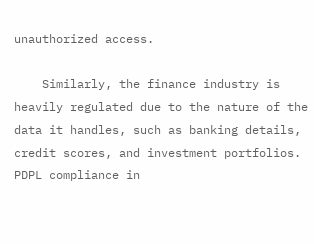unauthorized access.

    Similarly, the finance industry is heavily regulated due to the nature of the data it handles, such as banking details, credit scores, and investment portfolios. PDPL compliance in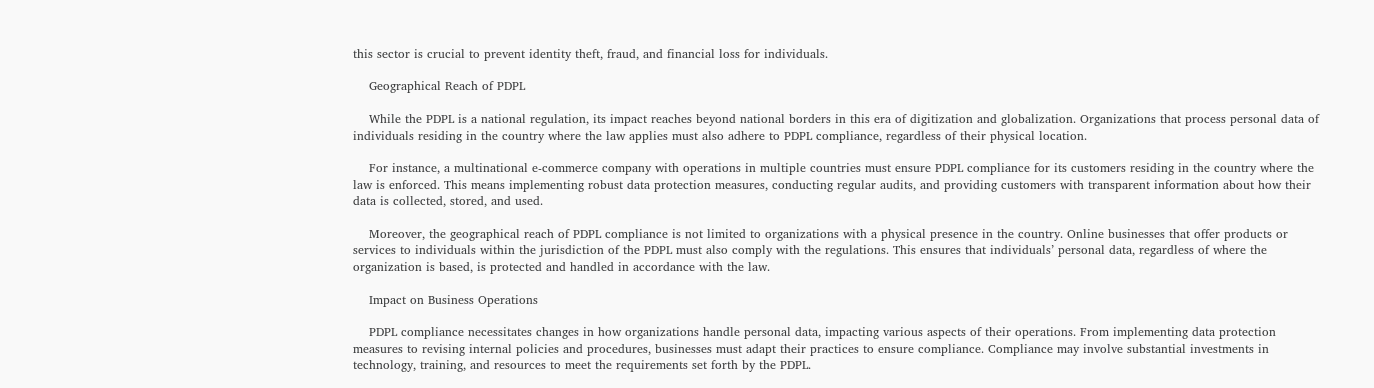this sector is crucial to prevent identity theft, fraud, and financial loss for individuals.

    Geographical Reach of PDPL

    While the PDPL is a national regulation, its impact reaches beyond national borders in this era of digitization and globalization. Organizations that process personal data of individuals residing in the country where the law applies must also adhere to PDPL compliance, regardless of their physical location.

    For instance, a multinational e-commerce company with operations in multiple countries must ensure PDPL compliance for its customers residing in the country where the law is enforced. This means implementing robust data protection measures, conducting regular audits, and providing customers with transparent information about how their data is collected, stored, and used.

    Moreover, the geographical reach of PDPL compliance is not limited to organizations with a physical presence in the country. Online businesses that offer products or services to individuals within the jurisdiction of the PDPL must also comply with the regulations. This ensures that individuals’ personal data, regardless of where the organization is based, is protected and handled in accordance with the law.

    Impact on Business Operations

    PDPL compliance necessitates changes in how organizations handle personal data, impacting various aspects of their operations. From implementing data protection measures to revising internal policies and procedures, businesses must adapt their practices to ensure compliance. Compliance may involve substantial investments in technology, training, and resources to meet the requirements set forth by the PDPL.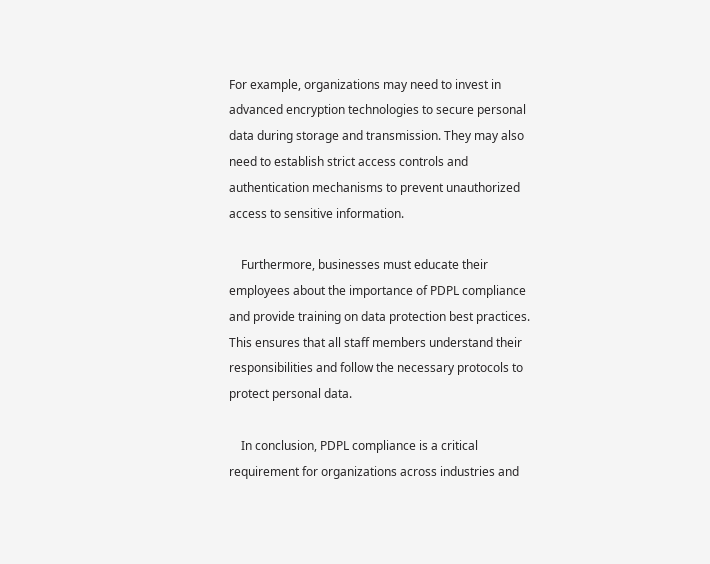For example, organizations may need to invest in advanced encryption technologies to secure personal data during storage and transmission. They may also need to establish strict access controls and authentication mechanisms to prevent unauthorized access to sensitive information.

    Furthermore, businesses must educate their employees about the importance of PDPL compliance and provide training on data protection best practices. This ensures that all staff members understand their responsibilities and follow the necessary protocols to protect personal data.

    In conclusion, PDPL compliance is a critical requirement for organizations across industries and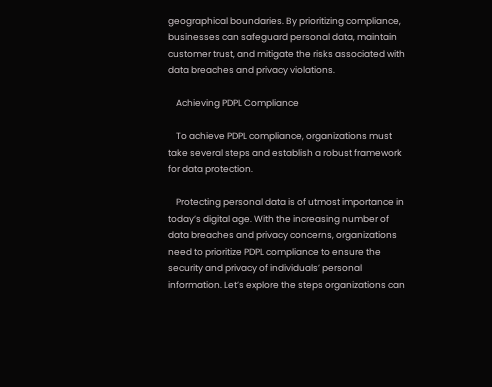geographical boundaries. By prioritizing compliance, businesses can safeguard personal data, maintain customer trust, and mitigate the risks associated with data breaches and privacy violations.

    Achieving PDPL Compliance

    To achieve PDPL compliance, organizations must take several steps and establish a robust framework for data protection.

    Protecting personal data is of utmost importance in today’s digital age. With the increasing number of data breaches and privacy concerns, organizations need to prioritize PDPL compliance to ensure the security and privacy of individuals’ personal information. Let’s explore the steps organizations can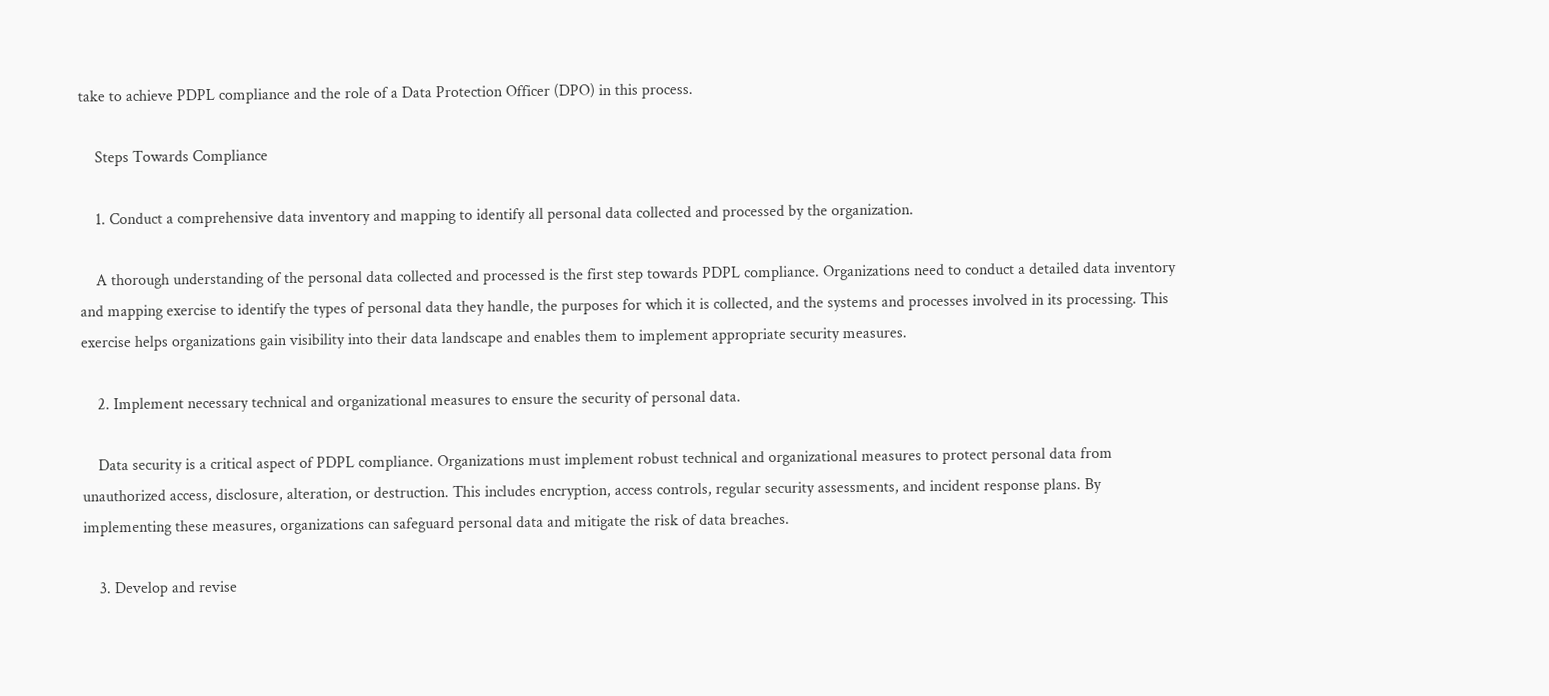take to achieve PDPL compliance and the role of a Data Protection Officer (DPO) in this process.

    Steps Towards Compliance

    1. Conduct a comprehensive data inventory and mapping to identify all personal data collected and processed by the organization.

    A thorough understanding of the personal data collected and processed is the first step towards PDPL compliance. Organizations need to conduct a detailed data inventory and mapping exercise to identify the types of personal data they handle, the purposes for which it is collected, and the systems and processes involved in its processing. This exercise helps organizations gain visibility into their data landscape and enables them to implement appropriate security measures.

    2. Implement necessary technical and organizational measures to ensure the security of personal data.

    Data security is a critical aspect of PDPL compliance. Organizations must implement robust technical and organizational measures to protect personal data from unauthorized access, disclosure, alteration, or destruction. This includes encryption, access controls, regular security assessments, and incident response plans. By implementing these measures, organizations can safeguard personal data and mitigate the risk of data breaches.

    3. Develop and revise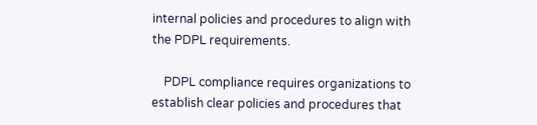internal policies and procedures to align with the PDPL requirements.

    PDPL compliance requires organizations to establish clear policies and procedures that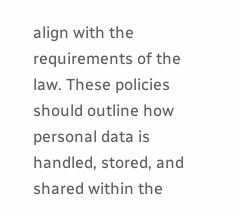align with the requirements of the law. These policies should outline how personal data is handled, stored, and shared within the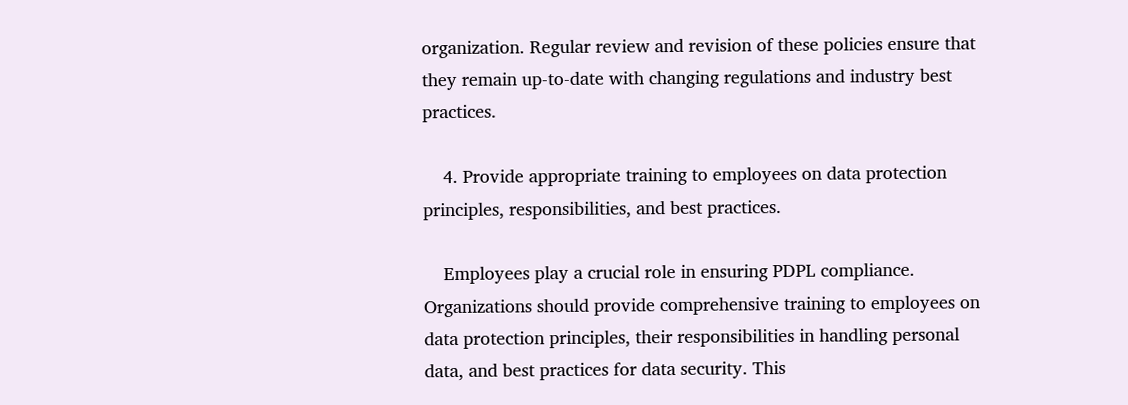organization. Regular review and revision of these policies ensure that they remain up-to-date with changing regulations and industry best practices.

    4. Provide appropriate training to employees on data protection principles, responsibilities, and best practices.

    Employees play a crucial role in ensuring PDPL compliance. Organizations should provide comprehensive training to employees on data protection principles, their responsibilities in handling personal data, and best practices for data security. This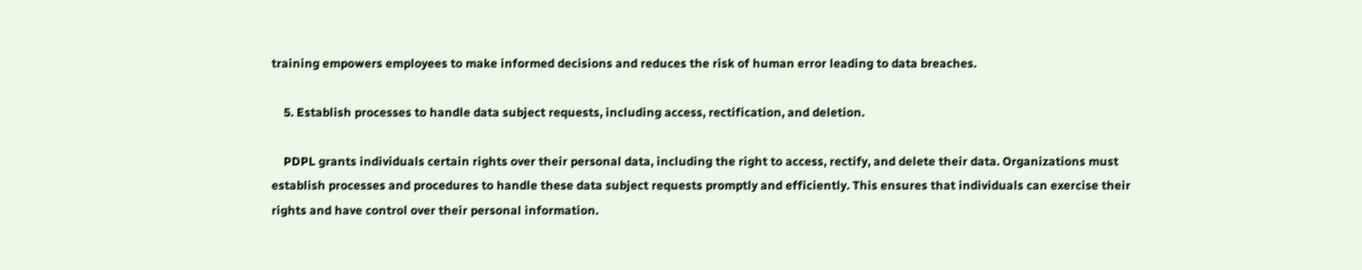training empowers employees to make informed decisions and reduces the risk of human error leading to data breaches.

    5. Establish processes to handle data subject requests, including access, rectification, and deletion.

    PDPL grants individuals certain rights over their personal data, including the right to access, rectify, and delete their data. Organizations must establish processes and procedures to handle these data subject requests promptly and efficiently. This ensures that individuals can exercise their rights and have control over their personal information.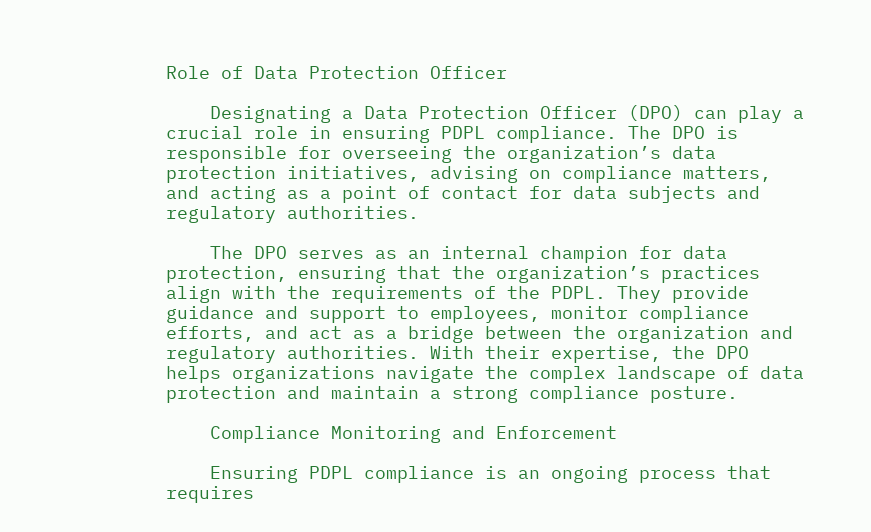Role of Data Protection Officer

    Designating a Data Protection Officer (DPO) can play a crucial role in ensuring PDPL compliance. The DPO is responsible for overseeing the organization’s data protection initiatives, advising on compliance matters, and acting as a point of contact for data subjects and regulatory authorities.

    The DPO serves as an internal champion for data protection, ensuring that the organization’s practices align with the requirements of the PDPL. They provide guidance and support to employees, monitor compliance efforts, and act as a bridge between the organization and regulatory authorities. With their expertise, the DPO helps organizations navigate the complex landscape of data protection and maintain a strong compliance posture.

    Compliance Monitoring and Enforcement

    Ensuring PDPL compliance is an ongoing process that requires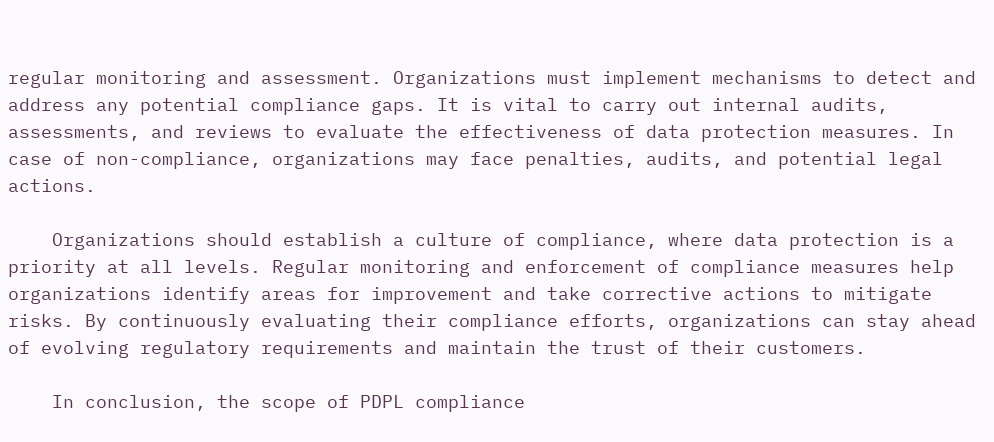regular monitoring and assessment. Organizations must implement mechanisms to detect and address any potential compliance gaps. It is vital to carry out internal audits, assessments, and reviews to evaluate the effectiveness of data protection measures. In case of non-compliance, organizations may face penalties, audits, and potential legal actions.

    Organizations should establish a culture of compliance, where data protection is a priority at all levels. Regular monitoring and enforcement of compliance measures help organizations identify areas for improvement and take corrective actions to mitigate risks. By continuously evaluating their compliance efforts, organizations can stay ahead of evolving regulatory requirements and maintain the trust of their customers.

    In conclusion, the scope of PDPL compliance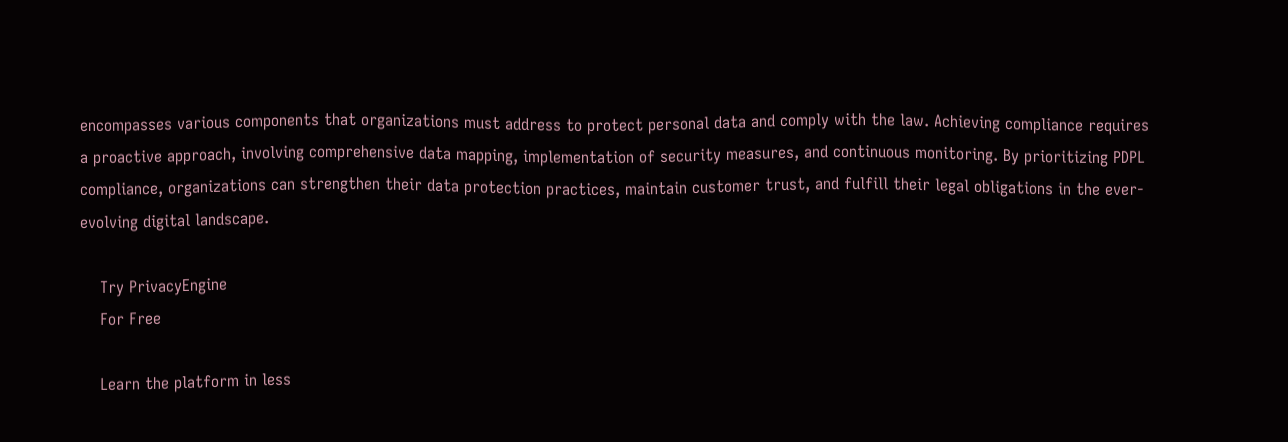encompasses various components that organizations must address to protect personal data and comply with the law. Achieving compliance requires a proactive approach, involving comprehensive data mapping, implementation of security measures, and continuous monitoring. By prioritizing PDPL compliance, organizations can strengthen their data protection practices, maintain customer trust, and fulfill their legal obligations in the ever-evolving digital landscape.

    Try PrivacyEngine
    For Free

    Learn the platform in less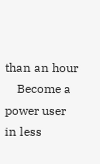than an hour
    Become a power user in less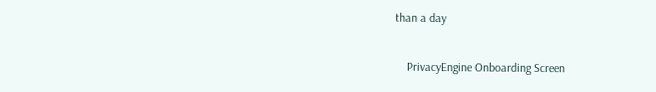than a day

    PrivacyEngine Onboarding Screen